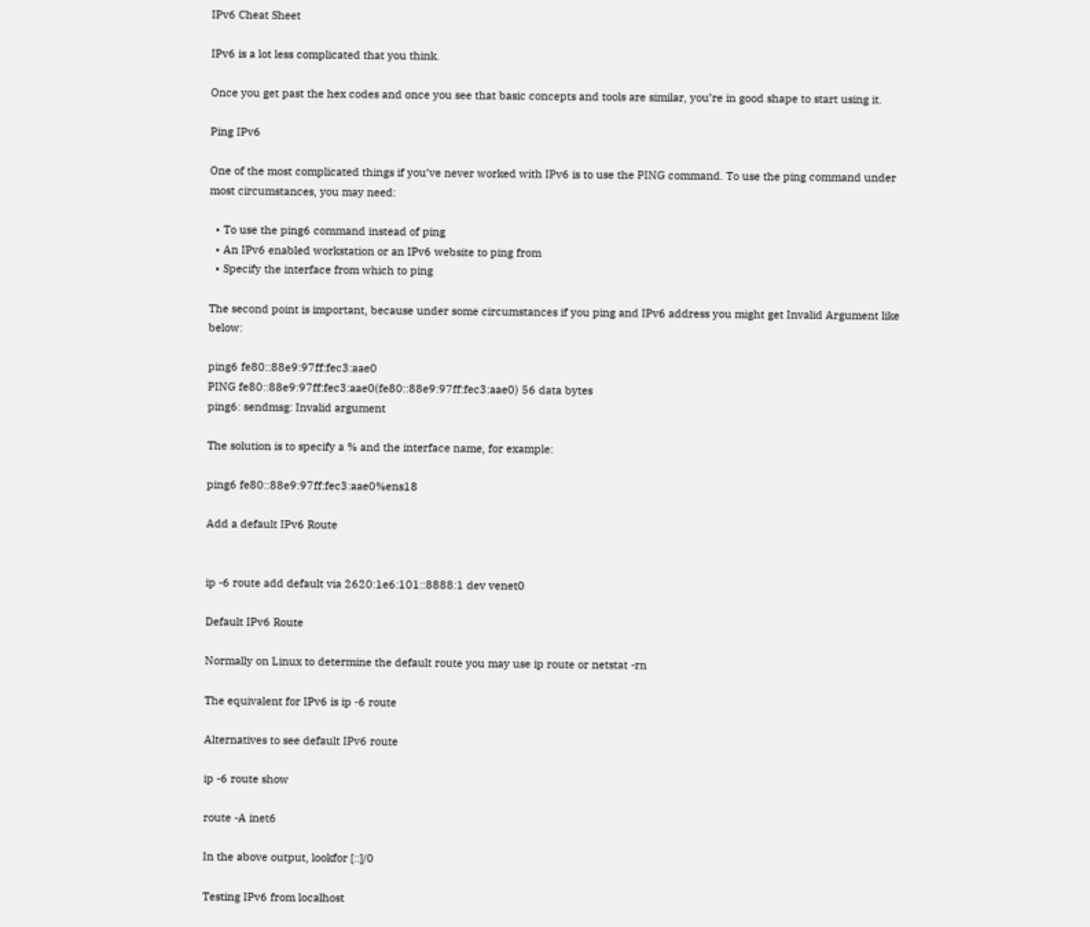IPv6 Cheat Sheet

IPv6 is a lot less complicated that you think.

Once you get past the hex codes and once you see that basic concepts and tools are similar, you’re in good shape to start using it.

Ping IPv6

One of the most complicated things if you’ve never worked with IPv6 is to use the PING command. To use the ping command under most circumstances, you may need:

  • To use the ping6 command instead of ping
  • An IPv6 enabled workstation or an IPv6 website to ping from
  • Specify the interface from which to ping

The second point is important, because under some circumstances if you ping and IPv6 address you might get Invalid Argument like below:

ping6 fe80::88e9:97ff:fec3:aae0
PING fe80::88e9:97ff:fec3:aae0(fe80::88e9:97ff:fec3:aae0) 56 data bytes
ping6: sendmsg: Invalid argument

The solution is to specify a % and the interface name, for example:

ping6 fe80::88e9:97ff:fec3:aae0%ens18

Add a default IPv6 Route


ip -6 route add default via 2620:1e6:101::8888:1 dev venet0

Default IPv6 Route

Normally on Linux to determine the default route you may use ip route or netstat -rn

The equivalent for IPv6 is ip -6 route

Alternatives to see default IPv6 route

ip -6 route show

route -A inet6

In the above output, lookfor [::]/0

Testing IPv6 from localhost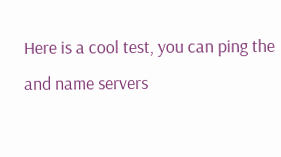Here is a cool test, you can ping the and name servers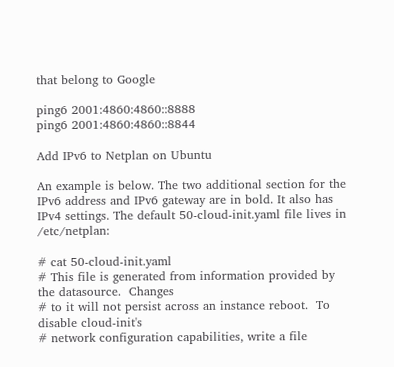that belong to Google

ping6 2001:4860:4860::8888
ping6 2001:4860:4860::8844

Add IPv6 to Netplan on Ubuntu

An example is below. The two additional section for the IPv6 address and IPv6 gateway are in bold. It also has IPv4 settings. The default 50-cloud-init.yaml file lives in /etc/netplan:

# cat 50-cloud-init.yaml
# This file is generated from information provided by the datasource.  Changes
# to it will not persist across an instance reboot.  To disable cloud-init's
# network configuration capabilities, write a file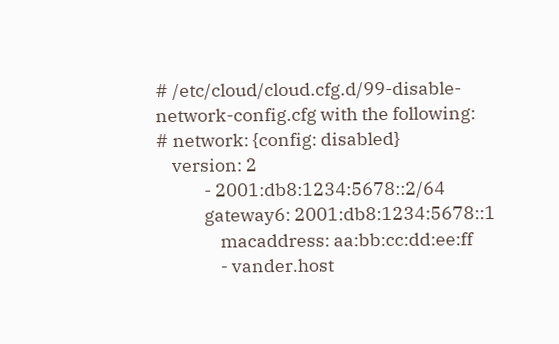# /etc/cloud/cloud.cfg.d/99-disable-network-config.cfg with the following:
# network: {config: disabled}
    version: 2
            - 2001:db8:1234:5678::2/64
            gateway6: 2001:db8:1234:5678::1
                macaddress: aa:bb:cc:dd:ee:ff
                - vander.host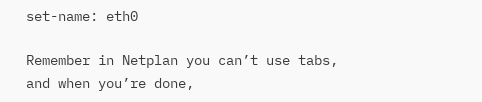set-name: eth0

Remember in Netplan you can’t use tabs, and when you’re done,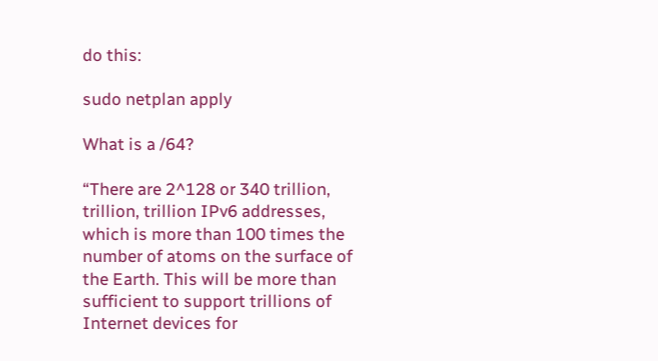do this:

sudo netplan apply

What is a /64?

“There are 2^128 or 340 trillion, trillion, trillion IPv6 addresses, which is more than 100 times the number of atoms on the surface of the Earth. This will be more than sufficient to support trillions of Internet devices for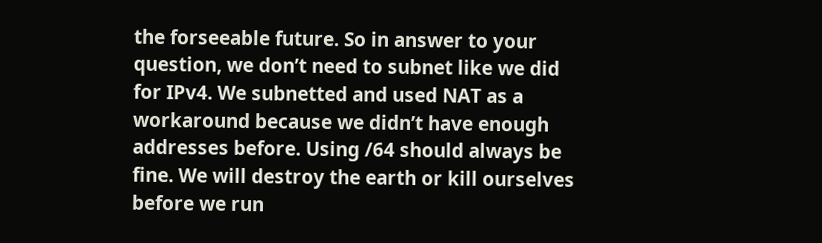the forseeable future. So in answer to your question, we don’t need to subnet like we did for IPv4. We subnetted and used NAT as a workaround because we didn’t have enough addresses before. Using /64 should always be fine. We will destroy the earth or kill ourselves before we run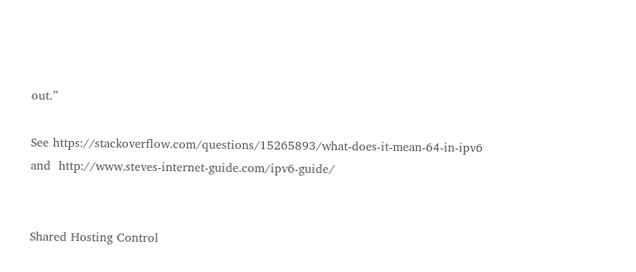out.”

See https://stackoverflow.com/questions/15265893/what-does-it-mean-64-in-ipv6 and  http://www.steves-internet-guide.com/ipv6-guide/


Shared Hosting Control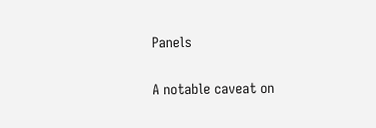Panels

A notable caveat on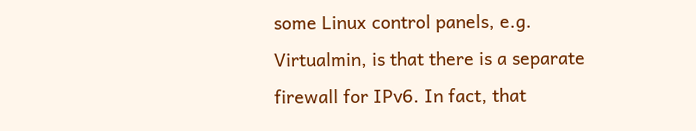some Linux control panels, e.g. Virtualmin, is that there is a separate firewall for IPv6. In fact, that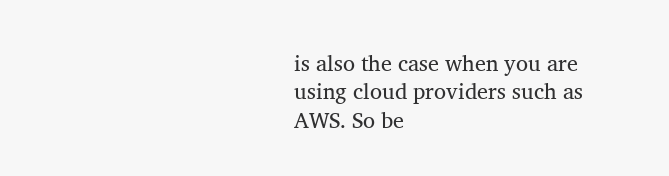is also the case when you are using cloud providers such as AWS. So be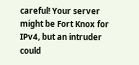careful! Your server might be Fort Knox for IPv4, but an intruder could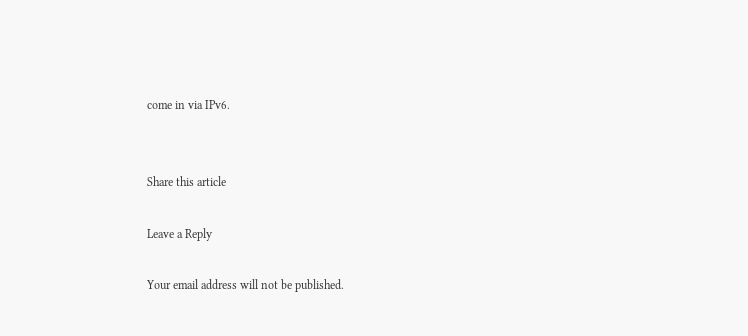come in via IPv6.


Share this article

Leave a Reply

Your email address will not be published.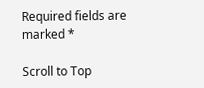Required fields are marked *

Scroll to Top